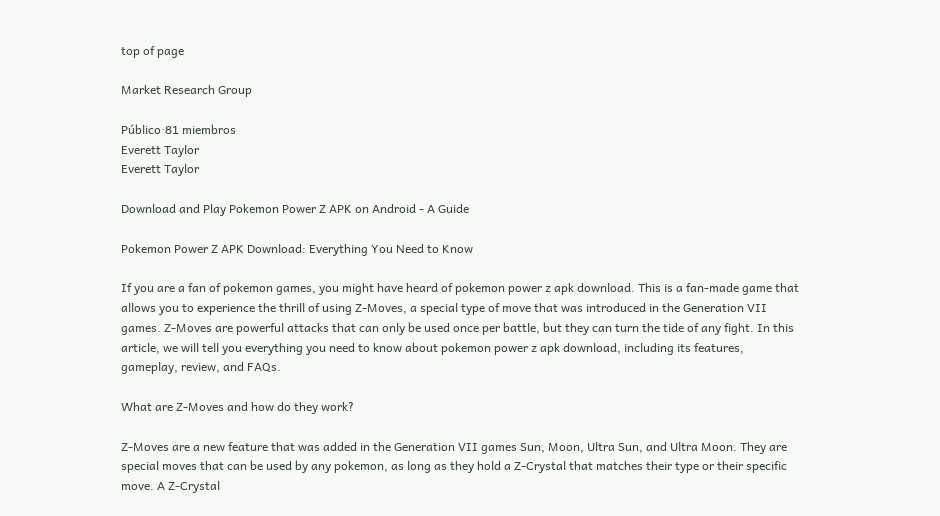top of page

Market Research Group

Público·81 miembros
Everett Taylor
Everett Taylor

Download and Play Pokemon Power Z APK on Android - A Guide

Pokemon Power Z APK Download: Everything You Need to Know

If you are a fan of pokemon games, you might have heard of pokemon power z apk download. This is a fan-made game that allows you to experience the thrill of using Z-Moves, a special type of move that was introduced in the Generation VII games. Z-Moves are powerful attacks that can only be used once per battle, but they can turn the tide of any fight. In this article, we will tell you everything you need to know about pokemon power z apk download, including its features, gameplay, review, and FAQs.

What are Z-Moves and how do they work?

Z-Moves are a new feature that was added in the Generation VII games Sun, Moon, Ultra Sun, and Ultra Moon. They are special moves that can be used by any pokemon, as long as they hold a Z-Crystal that matches their type or their specific move. A Z-Crystal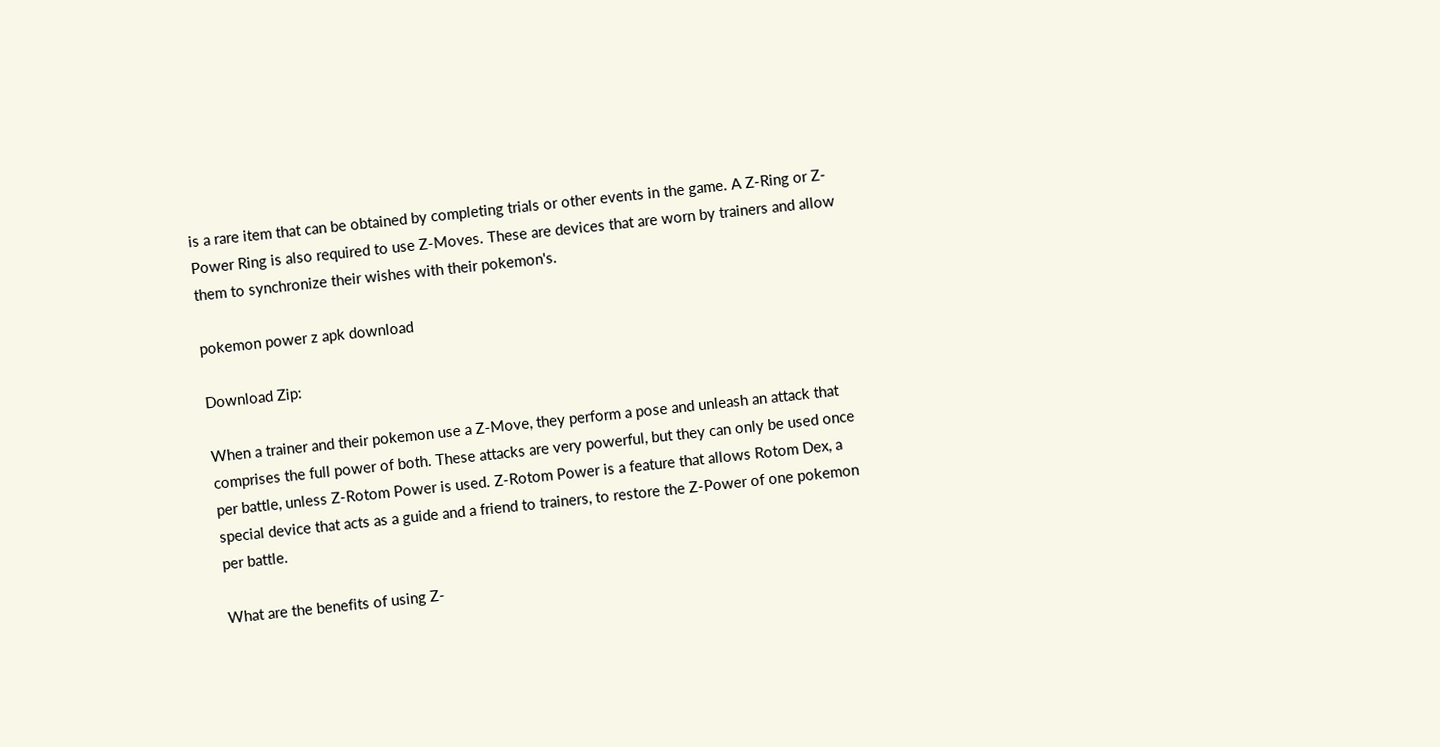is a rare item that can be obtained by completing trials or other events in the game. A Z-Ring or Z-Power Ring is also required to use Z-Moves. These are devices that are worn by trainers and allow them to synchronize their wishes with their pokemon's.

pokemon power z apk download

Download Zip:

When a trainer and their pokemon use a Z-Move, they perform a pose and unleash an attack that comprises the full power of both. These attacks are very powerful, but they can only be used once per battle, unless Z-Rotom Power is used. Z-Rotom Power is a feature that allows Rotom Dex, a special device that acts as a guide and a friend to trainers, to restore the Z-Power of one pokemon per battle.

What are the benefits of using Z-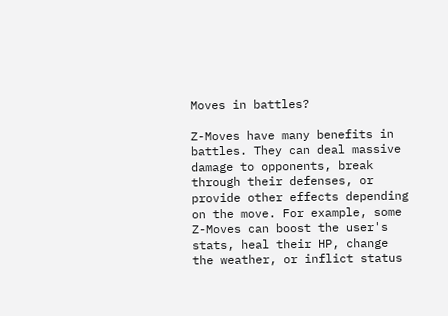Moves in battles?

Z-Moves have many benefits in battles. They can deal massive damage to opponents, break through their defenses, or provide other effects depending on the move. For example, some Z-Moves can boost the user's stats, heal their HP, change the weather, or inflict status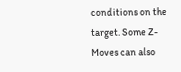conditions on the target. Some Z-Moves can also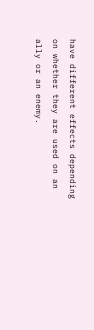have different effects depending on whether they are used on an ally or an enemy.